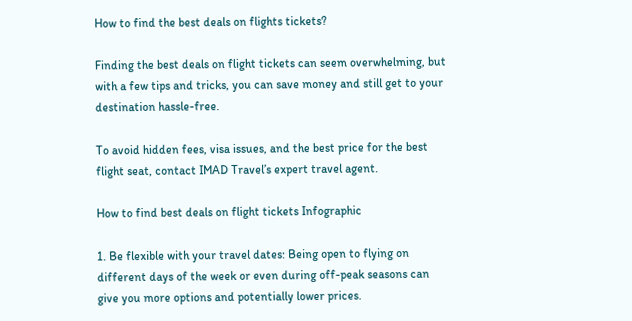How to find the best deals on flights tickets?

Finding the best deals on flight tickets can seem overwhelming, but with a few tips and tricks, you can save money and still get to your destination hassle-free.

To avoid hidden fees, visa issues, and the best price for the best flight seat, contact IMAD Travel’s expert travel agent.

How to find best deals on flight tickets Infographic

1. Be flexible with your travel dates: Being open to flying on different days of the week or even during off-peak seasons can give you more options and potentially lower prices.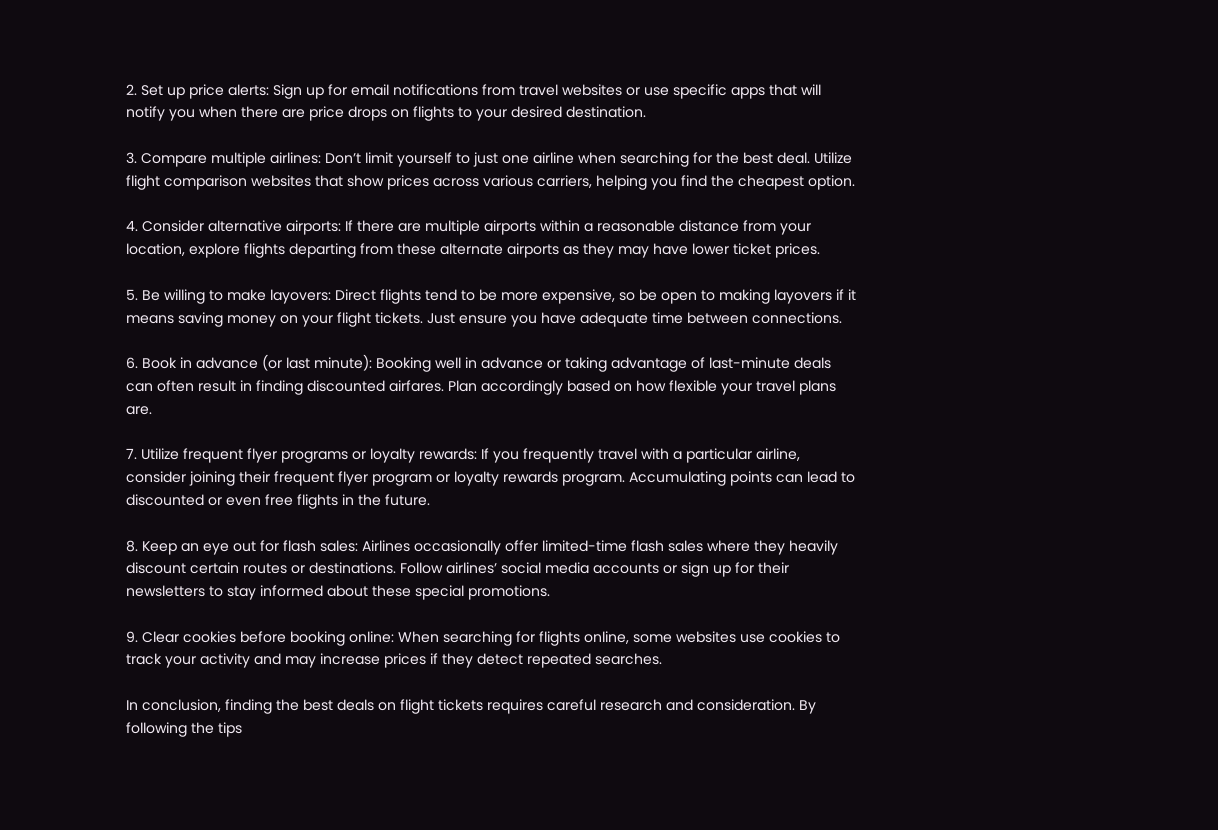2. Set up price alerts: Sign up for email notifications from travel websites or use specific apps that will notify you when there are price drops on flights to your desired destination.

3. Compare multiple airlines: Don’t limit yourself to just one airline when searching for the best deal. Utilize flight comparison websites that show prices across various carriers, helping you find the cheapest option.

4. Consider alternative airports: If there are multiple airports within a reasonable distance from your location, explore flights departing from these alternate airports as they may have lower ticket prices.

5. Be willing to make layovers: Direct flights tend to be more expensive, so be open to making layovers if it means saving money on your flight tickets. Just ensure you have adequate time between connections.

6. Book in advance (or last minute): Booking well in advance or taking advantage of last-minute deals can often result in finding discounted airfares. Plan accordingly based on how flexible your travel plans are.

7. Utilize frequent flyer programs or loyalty rewards: If you frequently travel with a particular airline, consider joining their frequent flyer program or loyalty rewards program. Accumulating points can lead to discounted or even free flights in the future.

8. Keep an eye out for flash sales: Airlines occasionally offer limited-time flash sales where they heavily discount certain routes or destinations. Follow airlines’ social media accounts or sign up for their newsletters to stay informed about these special promotions.

9. Clear cookies before booking online: When searching for flights online, some websites use cookies to track your activity and may increase prices if they detect repeated searches.

In conclusion, finding the best deals on flight tickets requires careful research and consideration. By following the tips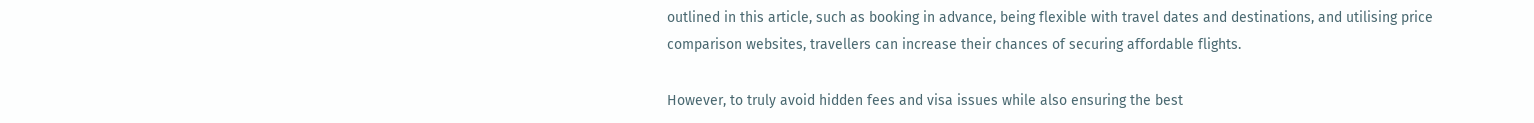outlined in this article, such as booking in advance, being flexible with travel dates and destinations, and utilising price comparison websites, travellers can increase their chances of securing affordable flights.

However, to truly avoid hidden fees and visa issues while also ensuring the best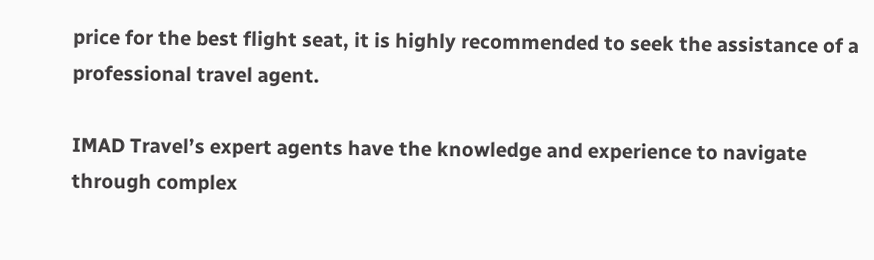price for the best flight seat, it is highly recommended to seek the assistance of a professional travel agent.

IMAD Travel’s expert agents have the knowledge and experience to navigate through complex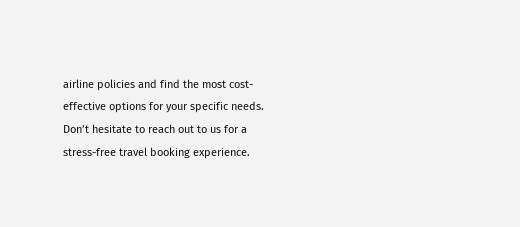airline policies and find the most cost-effective options for your specific needs. Don’t hesitate to reach out to us for a stress-free travel booking experience.